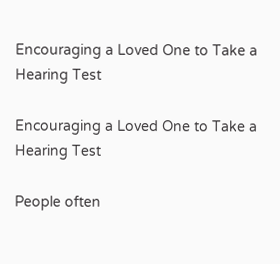Encouraging a Loved One to Take a Hearing Test

Encouraging a Loved One to Take a Hearing Test

People often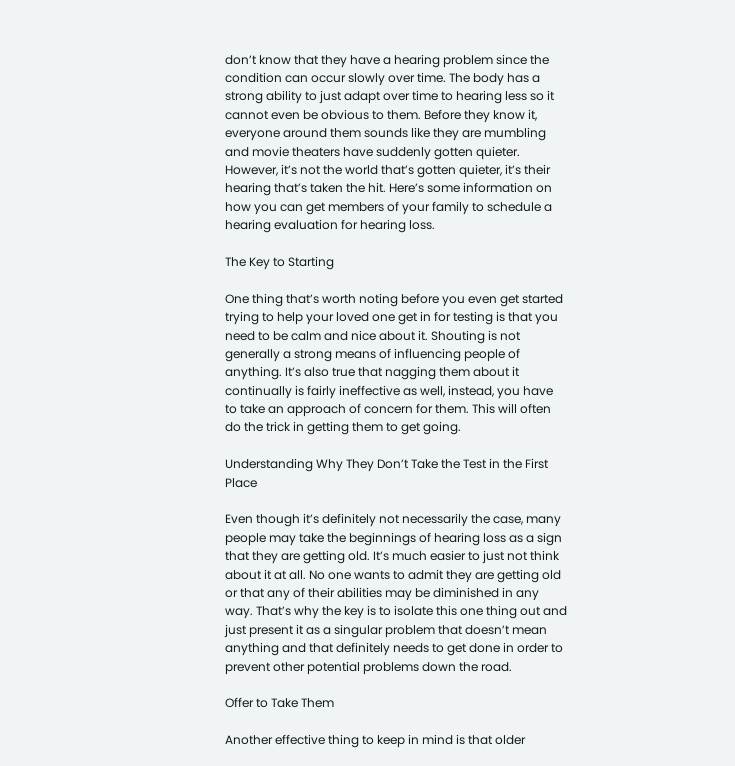don’t know that they have a hearing problem since the condition can occur slowly over time. The body has a strong ability to just adapt over time to hearing less so it cannot even be obvious to them. Before they know it, everyone around them sounds like they are mumbling and movie theaters have suddenly gotten quieter. However, it’s not the world that’s gotten quieter, it’s their hearing that’s taken the hit. Here’s some information on how you can get members of your family to schedule a hearing evaluation for hearing loss.

The Key to Starting

One thing that’s worth noting before you even get started trying to help your loved one get in for testing is that you need to be calm and nice about it. Shouting is not generally a strong means of influencing people of anything. It’s also true that nagging them about it continually is fairly ineffective as well, instead, you have to take an approach of concern for them. This will often do the trick in getting them to get going.

Understanding Why They Don’t Take the Test in the First Place

Even though it’s definitely not necessarily the case, many people may take the beginnings of hearing loss as a sign that they are getting old. It’s much easier to just not think about it at all. No one wants to admit they are getting old or that any of their abilities may be diminished in any way. That’s why the key is to isolate this one thing out and just present it as a singular problem that doesn’t mean anything and that definitely needs to get done in order to prevent other potential problems down the road.

Offer to Take Them

Another effective thing to keep in mind is that older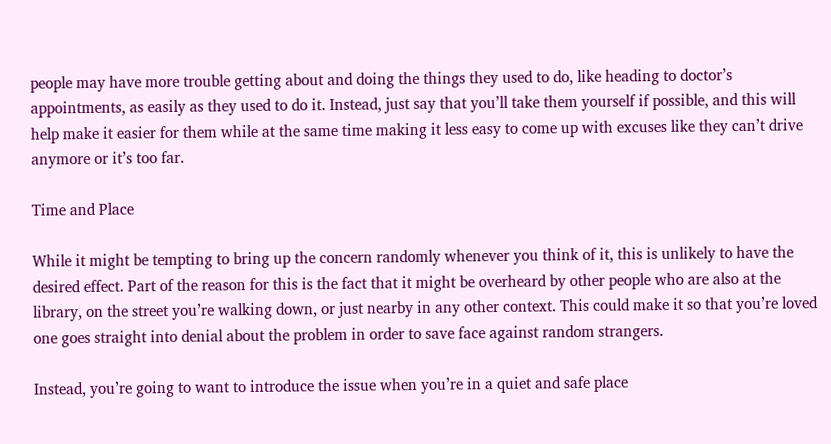people may have more trouble getting about and doing the things they used to do, like heading to doctor’s appointments, as easily as they used to do it. Instead, just say that you’ll take them yourself if possible, and this will help make it easier for them while at the same time making it less easy to come up with excuses like they can’t drive anymore or it’s too far.

Time and Place

While it might be tempting to bring up the concern randomly whenever you think of it, this is unlikely to have the desired effect. Part of the reason for this is the fact that it might be overheard by other people who are also at the library, on the street you’re walking down, or just nearby in any other context. This could make it so that you’re loved one goes straight into denial about the problem in order to save face against random strangers.

Instead, you’re going to want to introduce the issue when you’re in a quiet and safe place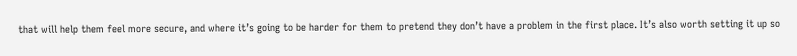that will help them feel more secure, and where it’s going to be harder for them to pretend they don’t have a problem in the first place. It’s also worth setting it up so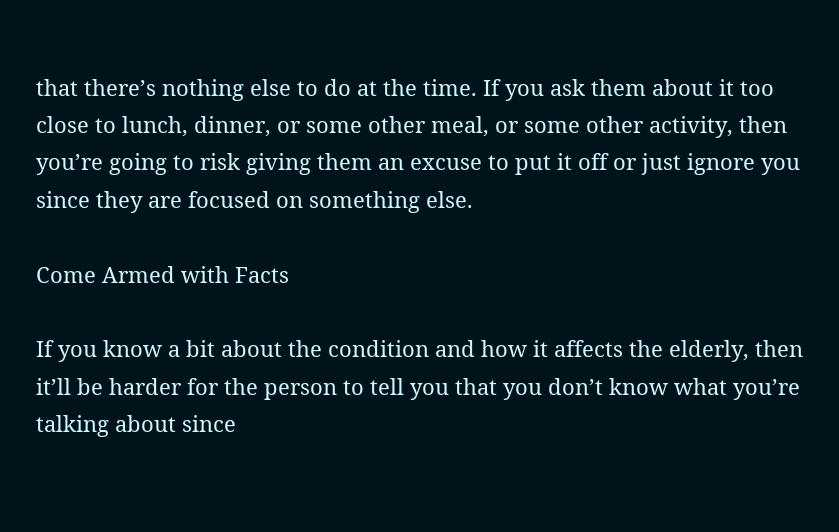that there’s nothing else to do at the time. If you ask them about it too close to lunch, dinner, or some other meal, or some other activity, then you’re going to risk giving them an excuse to put it off or just ignore you since they are focused on something else.

Come Armed with Facts

If you know a bit about the condition and how it affects the elderly, then it’ll be harder for the person to tell you that you don’t know what you’re talking about since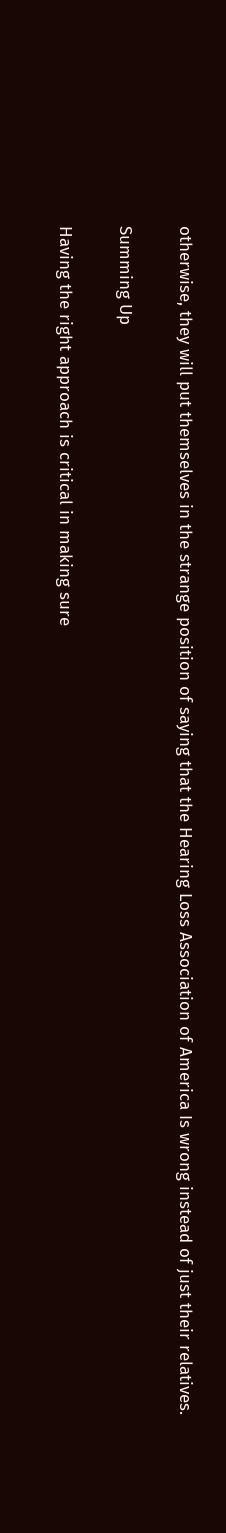otherwise, they will put themselves in the strange position of saying that the Hearing Loss Association of America Is wrong instead of just their relatives.

Summing Up

Having the right approach is critical in making sure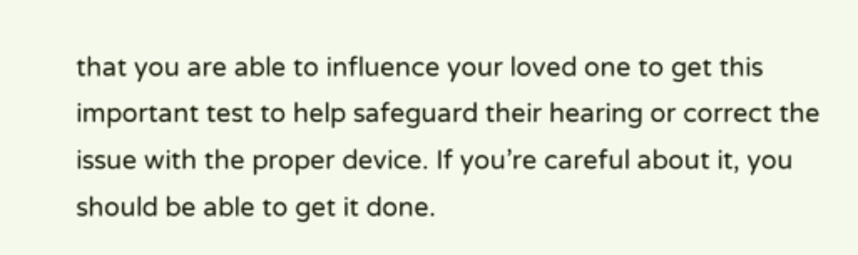that you are able to influence your loved one to get this important test to help safeguard their hearing or correct the issue with the proper device. If you’re careful about it, you should be able to get it done.